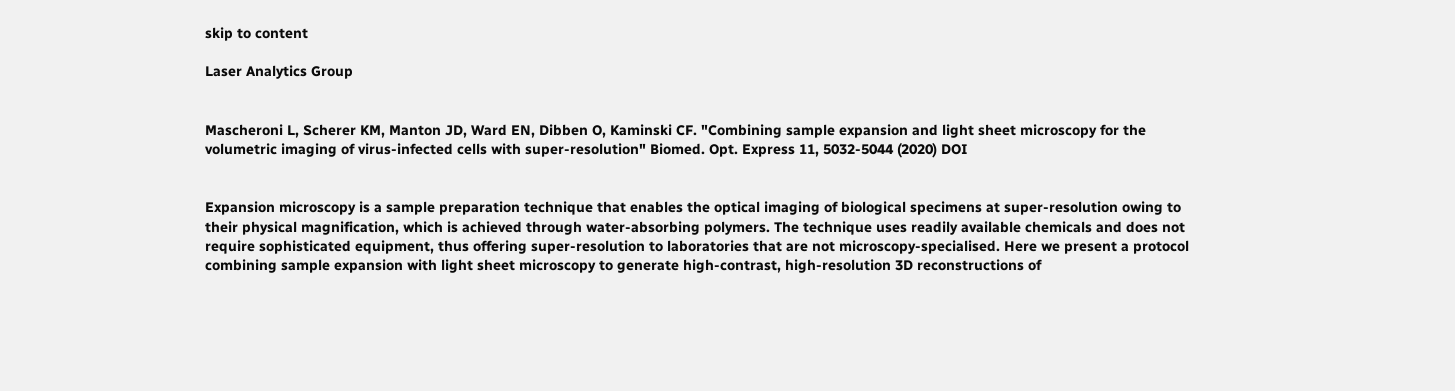skip to content

Laser Analytics Group


Mascheroni L, Scherer KM, Manton JD, Ward EN, Dibben O, Kaminski CF. "Combining sample expansion and light sheet microscopy for the volumetric imaging of virus-infected cells with super-resolution" Biomed. Opt. Express 11, 5032-5044 (2020) DOI


Expansion microscopy is a sample preparation technique that enables the optical imaging of biological specimens at super-resolution owing to their physical magnification, which is achieved through water-absorbing polymers. The technique uses readily available chemicals and does not require sophisticated equipment, thus offering super-resolution to laboratories that are not microscopy-specialised. Here we present a protocol combining sample expansion with light sheet microscopy to generate high-contrast, high-resolution 3D reconstructions of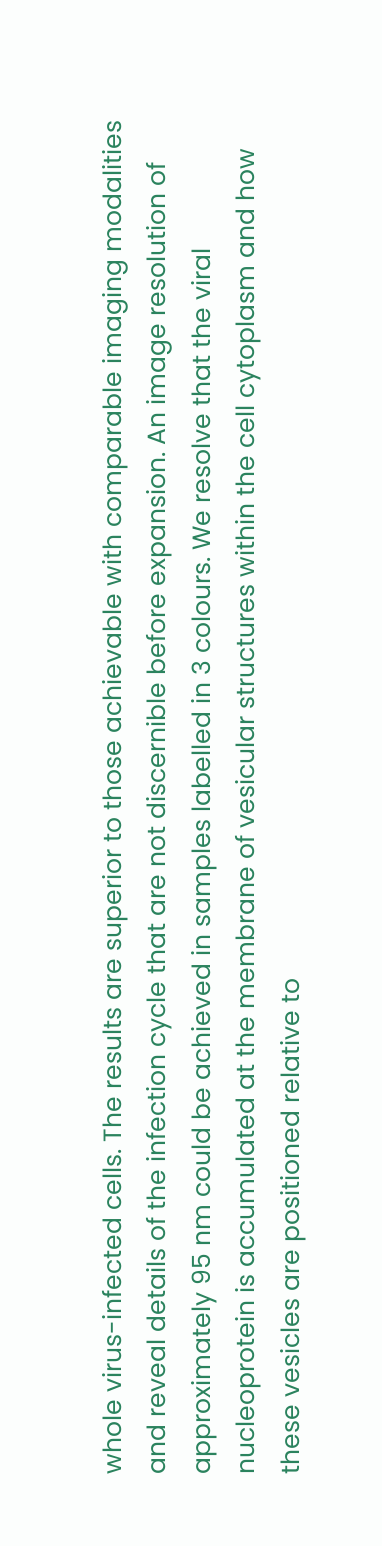whole virus-infected cells. The results are superior to those achievable with comparable imaging modalities and reveal details of the infection cycle that are not discernible before expansion. An image resolution of approximately 95 nm could be achieved in samples labelled in 3 colours. We resolve that the viral nucleoprotein is accumulated at the membrane of vesicular structures within the cell cytoplasm and how these vesicles are positioned relative to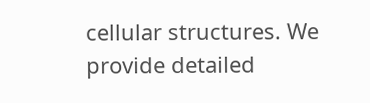cellular structures. We provide detailed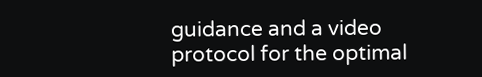guidance and a video protocol for the optimal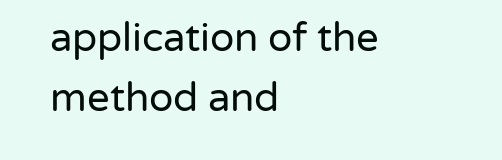application of the method and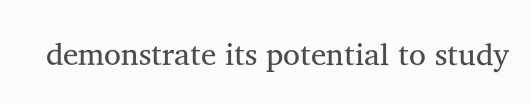demonstrate its potential to study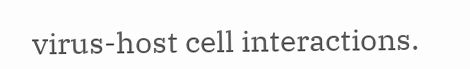virus-host cell interactions.